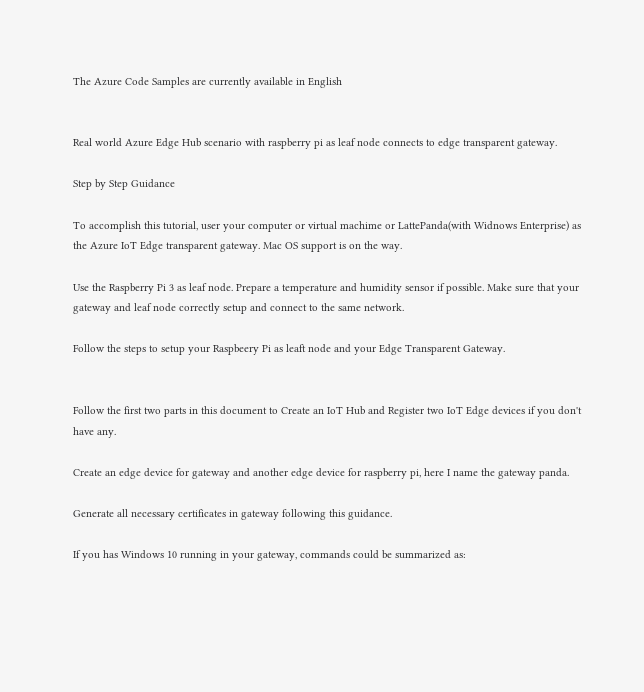The Azure Code Samples are currently available in English


Real world Azure Edge Hub scenario with raspberry pi as leaf node connects to edge transparent gateway.

Step by Step Guidance

To accomplish this tutorial, user your computer or virtual machime or LattePanda(with Widnows Enterprise) as the Azure IoT Edge transparent gateway. Mac OS support is on the way.

Use the Raspberry Pi 3 as leaf node. Prepare a temperature and humidity sensor if possible. Make sure that your gateway and leaf node correctly setup and connect to the same network.

Follow the steps to setup your Raspbeery Pi as leaft node and your Edge Transparent Gateway.


Follow the first two parts in this document to Create an IoT Hub and Register two IoT Edge devices if you don't have any.

Create an edge device for gateway and another edge device for raspberry pi, here I name the gateway panda.

Generate all necessary certificates in gateway following this guidance.

If you has Windows 10 running in your gateway, commands could be summarized as: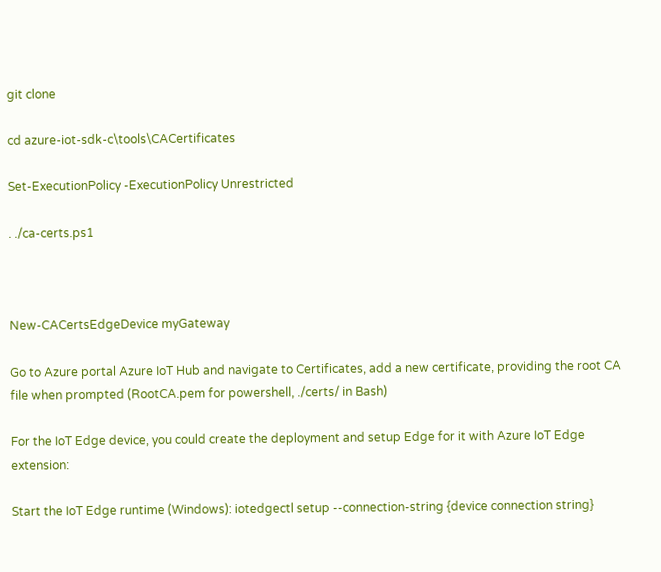git clone

cd azure-iot-sdk-c\tools\CACertificates

Set-ExecutionPolicy -ExecutionPolicy Unrestricted

. ./ca-certs.ps1



New-CACertsEdgeDevice myGateway

Go to Azure portal Azure IoT Hub and navigate to Certificates, add a new certificate, providing the root CA file when prompted (RootCA.pem for powershell, ./certs/ in Bash)

For the IoT Edge device, you could create the deployment and setup Edge for it with Azure IoT Edge extension:

Start the IoT Edge runtime (Windows): iotedgectl setup --connection-string {device connection string}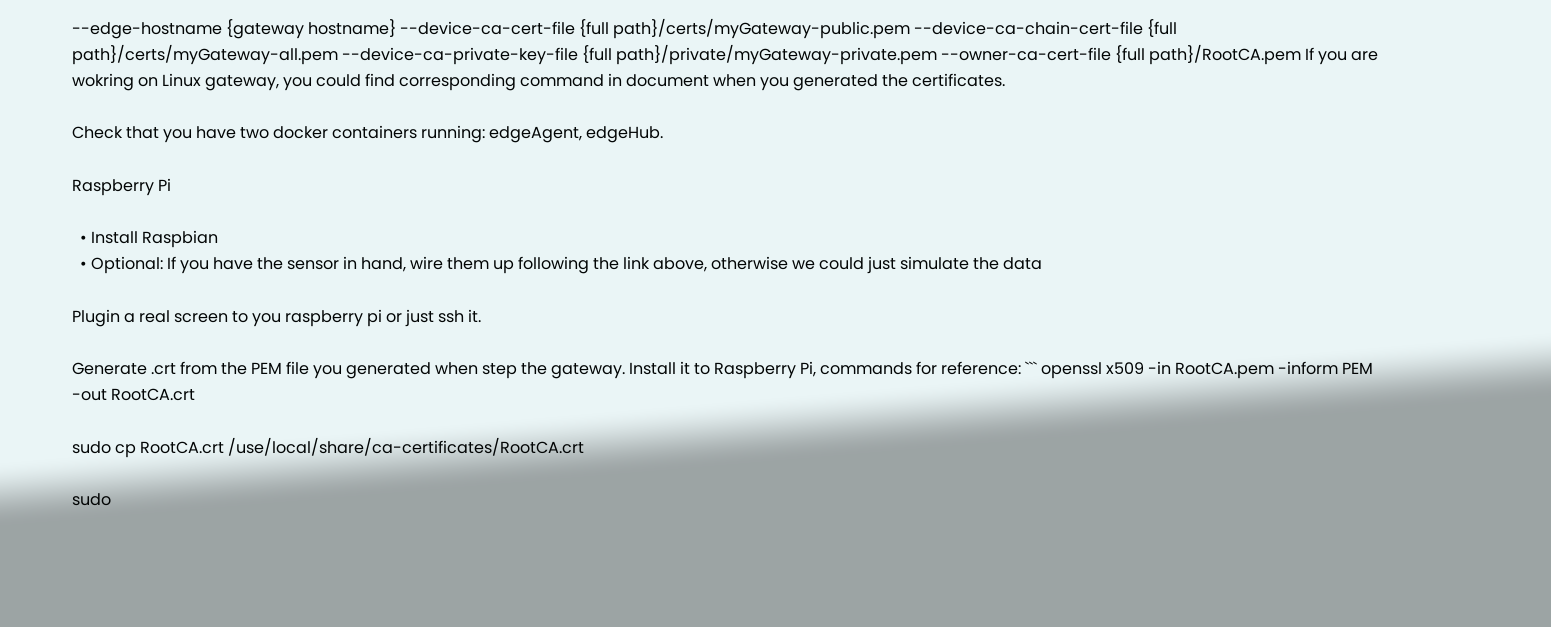--edge-hostname {gateway hostname} --device-ca-cert-file {full path}/certs/myGateway-public.pem --device-ca-chain-cert-file {full path}/certs/myGateway-all.pem --device-ca-private-key-file {full path}/private/myGateway-private.pem --owner-ca-cert-file {full path}/RootCA.pem If you are wokring on Linux gateway, you could find corresponding command in document when you generated the certificates.

Check that you have two docker containers running: edgeAgent, edgeHub.

Raspberry Pi

  • Install Raspbian
  • Optional: If you have the sensor in hand, wire them up following the link above, otherwise we could just simulate the data

Plugin a real screen to you raspberry pi or just ssh it.

Generate .crt from the PEM file you generated when step the gateway. Install it to Raspberry Pi, commands for reference: ``` openssl x509 -in RootCA.pem -inform PEM -out RootCA.crt

sudo cp RootCA.crt /use/local/share/ca-certificates/RootCA.crt

sudo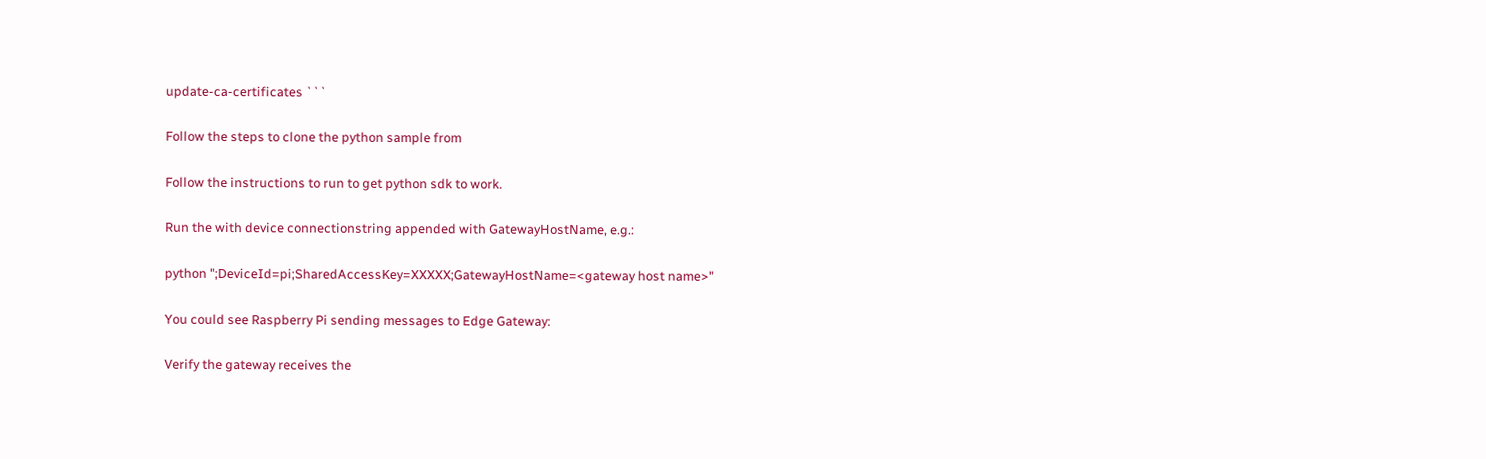update-ca-certificates ```

Follow the steps to clone the python sample from

Follow the instructions to run to get python sdk to work.

Run the with device connectionstring appended with GatewayHostName, e.g.:

python ";DeviceId=pi;SharedAccessKey=XXXXX;GatewayHostName=<gateway host name>"

You could see Raspberry Pi sending messages to Edge Gateway:

Verify the gateway receives the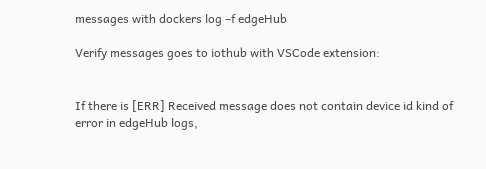messages with dockers log –f edgeHub

Verify messages goes to iothub with VSCode extension:


If there is [ERR] Received message does not contain device id kind of error in edgeHub logs,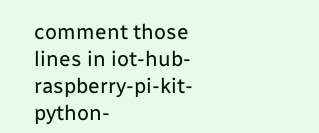comment those lines in iot-hub-raspberry-pi-kit-python-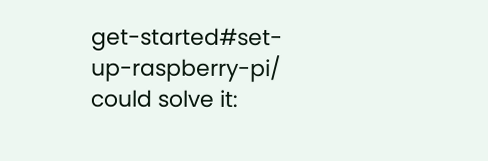get-started#set-up-raspberry-pi/ could solve it: